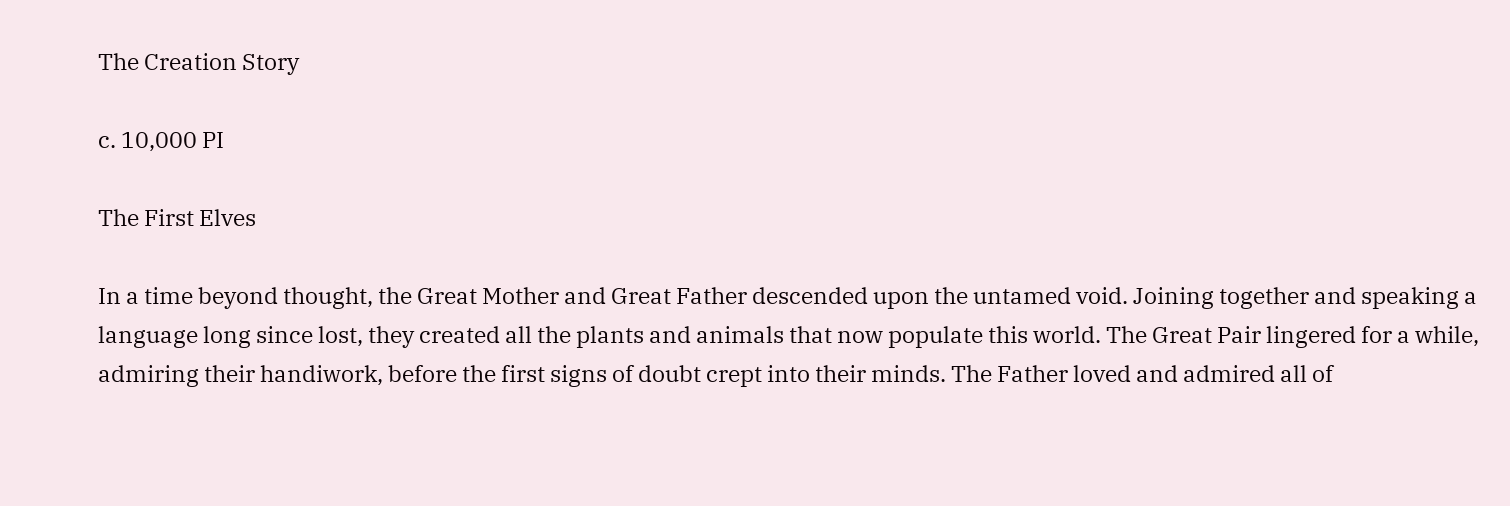The Creation Story

c. 10,000 PI

The First Elves

In a time beyond thought, the Great Mother and Great Father descended upon the untamed void. Joining together and speaking a language long since lost, they created all the plants and animals that now populate this world. The Great Pair lingered for a while, admiring their handiwork, before the first signs of doubt crept into their minds. The Father loved and admired all of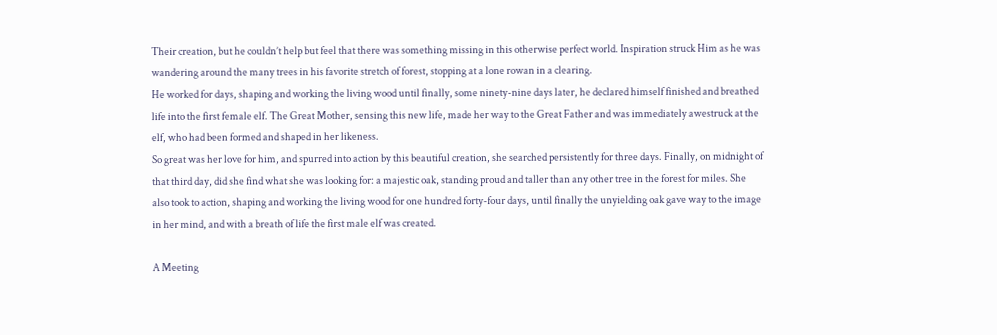Their creation, but he couldn’t help but feel that there was something missing in this otherwise perfect world. Inspiration struck Him as he was wandering around the many trees in his favorite stretch of forest, stopping at a lone rowan in a clearing.
He worked for days, shaping and working the living wood until finally, some ninety-nine days later, he declared himself finished and breathed life into the first female elf. The Great Mother, sensing this new life, made her way to the Great Father and was immediately awestruck at the elf, who had been formed and shaped in her likeness.
So great was her love for him, and spurred into action by this beautiful creation, she searched persistently for three days. Finally, on midnight of that third day, did she find what she was looking for: a majestic oak, standing proud and taller than any other tree in the forest for miles. She also took to action, shaping and working the living wood for one hundred forty-four days, until finally the unyielding oak gave way to the image in her mind, and with a breath of life the first male elf was created.

A Meeting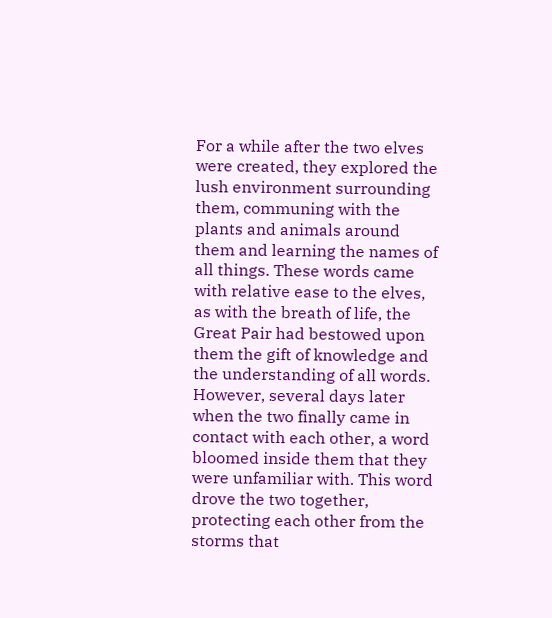For a while after the two elves were created, they explored the lush environment surrounding them, communing with the plants and animals around them and learning the names of all things. These words came with relative ease to the elves, as with the breath of life, the Great Pair had bestowed upon them the gift of knowledge and the understanding of all words.
However, several days later when the two finally came in contact with each other, a word bloomed inside them that they were unfamiliar with. This word drove the two together, protecting each other from the storms that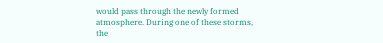would pass through the newly formed atmosphere. During one of these storms, the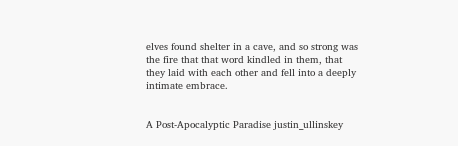elves found shelter in a cave, and so strong was the fire that that word kindled in them, that they laid with each other and fell into a deeply intimate embrace.


A Post-Apocalyptic Paradise justin_ullinskey